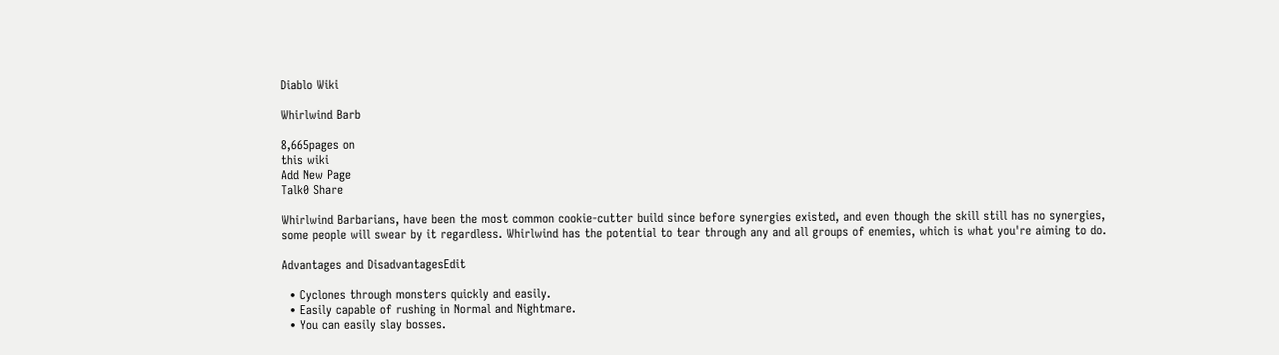Diablo Wiki

Whirlwind Barb

8,665pages on
this wiki
Add New Page
Talk0 Share

Whirlwind Barbarians, have been the most common cookie-cutter build since before synergies existed, and even though the skill still has no synergies, some people will swear by it regardless. Whirlwind has the potential to tear through any and all groups of enemies, which is what you're aiming to do.

Advantages and DisadvantagesEdit

  • Cyclones through monsters quickly and easily.
  • Easily capable of rushing in Normal and Nightmare.
  • You can easily slay bosses.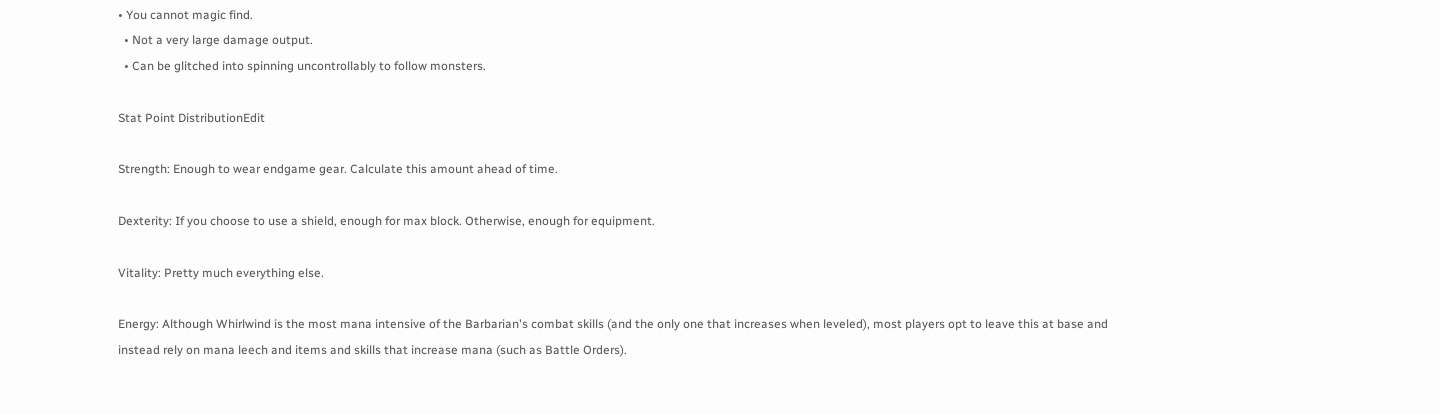• You cannot magic find.
  • Not a very large damage output.
  • Can be glitched into spinning uncontrollably to follow monsters.

Stat Point DistributionEdit

Strength: Enough to wear endgame gear. Calculate this amount ahead of time.

Dexterity: If you choose to use a shield, enough for max block. Otherwise, enough for equipment.

Vitality: Pretty much everything else.

Energy: Although Whirlwind is the most mana intensive of the Barbarian's combat skills (and the only one that increases when leveled), most players opt to leave this at base and instead rely on mana leech and items and skills that increase mana (such as Battle Orders).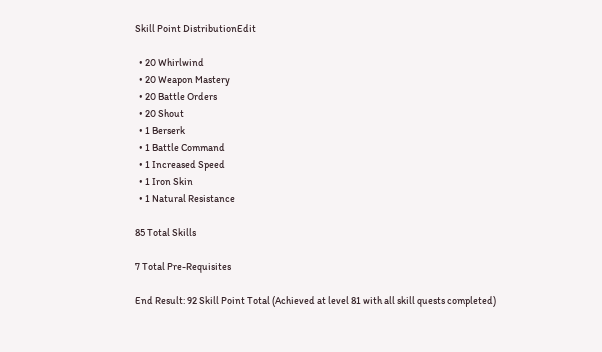Skill Point DistributionEdit

  • 20 Whirlwind
  • 20 Weapon Mastery
  • 20 Battle Orders
  • 20 Shout
  • 1 Berserk
  • 1 Battle Command
  • 1 Increased Speed
  • 1 Iron Skin
  • 1 Natural Resistance

85 Total Skills

7 Total Pre-Requisites

End Result: 92 Skill Point Total (Achieved at level 81 with all skill quests completed)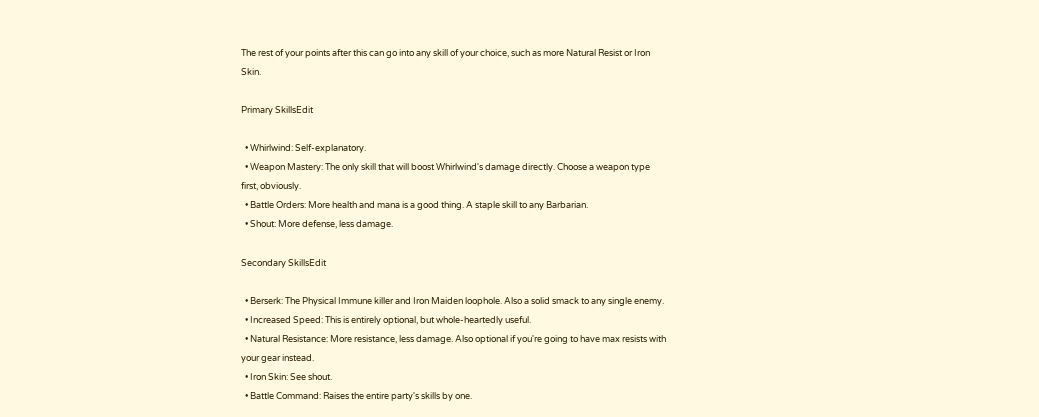The rest of your points after this can go into any skill of your choice, such as more Natural Resist or Iron Skin.

Primary SkillsEdit

  • Whirlwind: Self-explanatory.
  • Weapon Mastery: The only skill that will boost Whirlwind's damage directly. Choose a weapon type first, obviously.
  • Battle Orders: More health and mana is a good thing. A staple skill to any Barbarian.
  • Shout: More defense, less damage.

Secondary SkillsEdit

  • Berserk: The Physical Immune killer and Iron Maiden loophole. Also a solid smack to any single enemy.
  • Increased Speed: This is entirely optional, but whole-heartedly useful.
  • Natural Resistance: More resistance, less damage. Also optional if you're going to have max resists with your gear instead.
  • Iron Skin: See shout.
  • Battle Command: Raises the entire party's skills by one.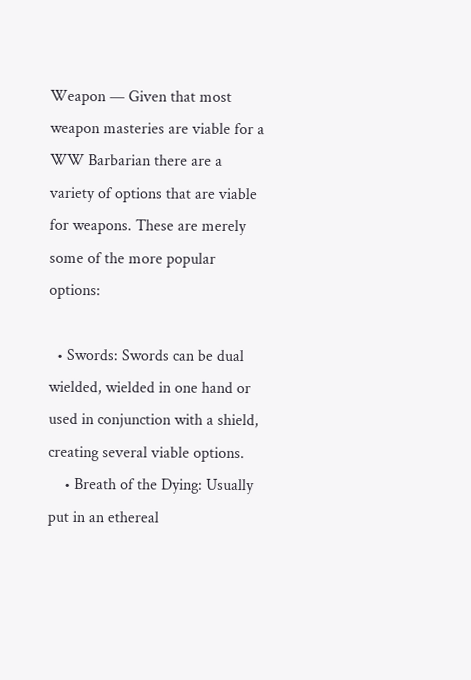Weapon — Given that most weapon masteries are viable for a WW Barbarian there are a variety of options that are viable for weapons. These are merely some of the more popular options:

  • Swords: Swords can be dual wielded, wielded in one hand or used in conjunction with a shield, creating several viable options.
    • Breath of the Dying: Usually put in an ethereal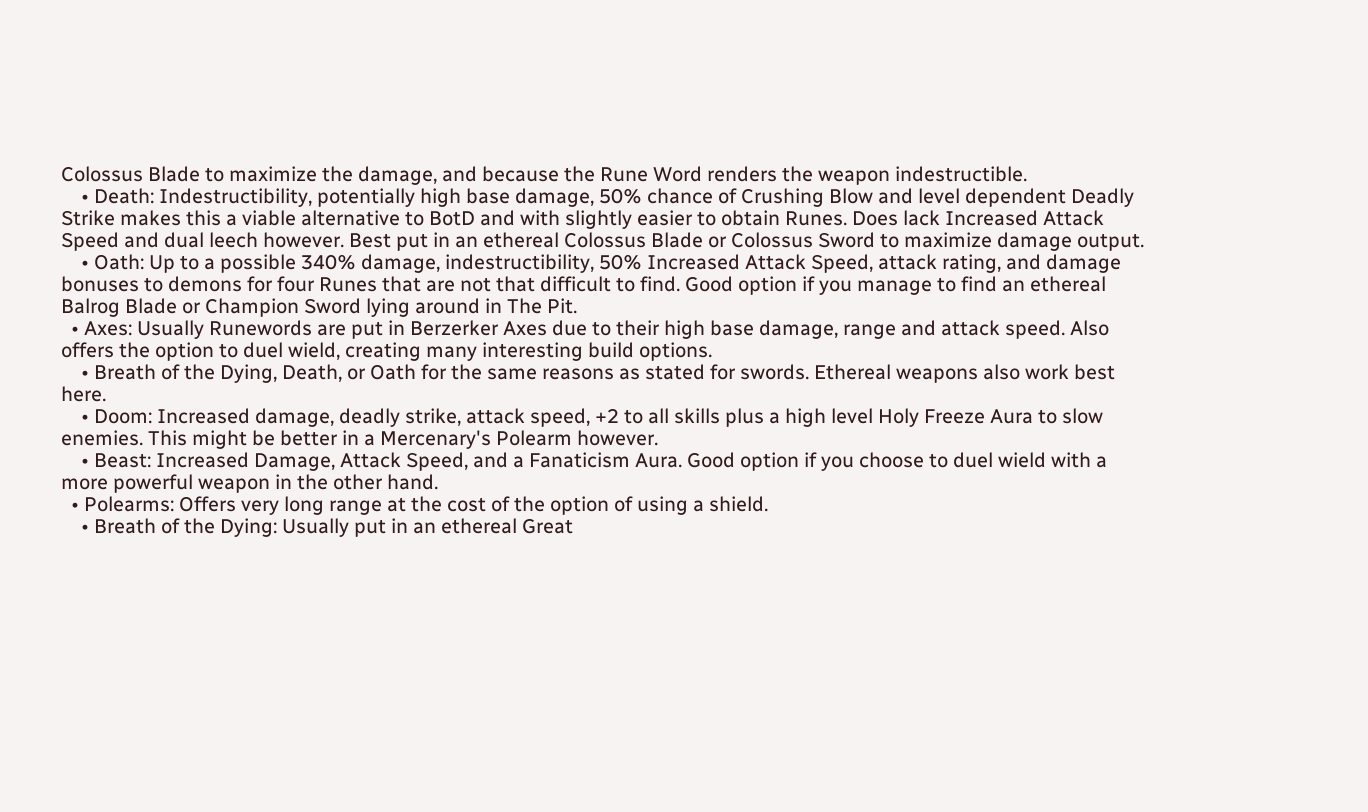Colossus Blade to maximize the damage, and because the Rune Word renders the weapon indestructible.
    • Death: Indestructibility, potentially high base damage, 50% chance of Crushing Blow and level dependent Deadly Strike makes this a viable alternative to BotD and with slightly easier to obtain Runes. Does lack Increased Attack Speed and dual leech however. Best put in an ethereal Colossus Blade or Colossus Sword to maximize damage output.
    • Oath: Up to a possible 340% damage, indestructibility, 50% Increased Attack Speed, attack rating, and damage bonuses to demons for four Runes that are not that difficult to find. Good option if you manage to find an ethereal Balrog Blade or Champion Sword lying around in The Pit.
  • Axes: Usually Runewords are put in Berzerker Axes due to their high base damage, range and attack speed. Also offers the option to duel wield, creating many interesting build options.
    • Breath of the Dying, Death, or Oath for the same reasons as stated for swords. Ethereal weapons also work best here.
    • Doom: Increased damage, deadly strike, attack speed, +2 to all skills plus a high level Holy Freeze Aura to slow enemies. This might be better in a Mercenary's Polearm however.
    • Beast: Increased Damage, Attack Speed, and a Fanaticism Aura. Good option if you choose to duel wield with a more powerful weapon in the other hand.
  • Polearms: Offers very long range at the cost of the option of using a shield.
    • Breath of the Dying: Usually put in an ethereal Great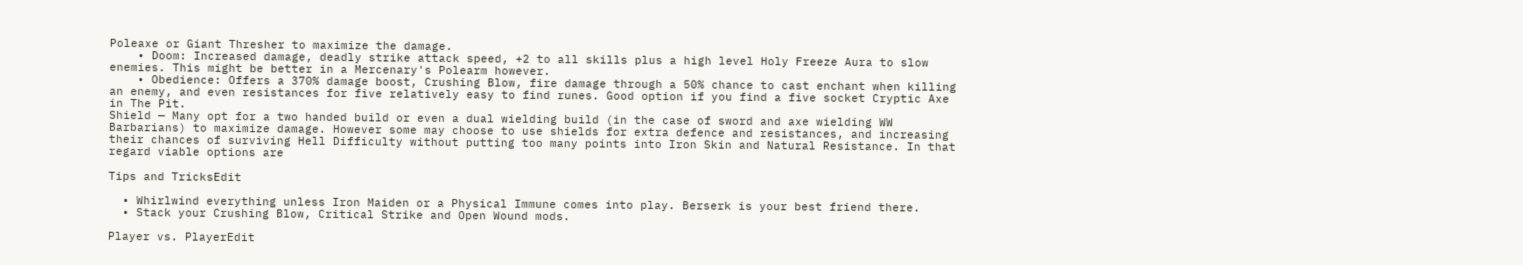Poleaxe or Giant Thresher to maximize the damage.
    • Doom: Increased damage, deadly strike attack speed, +2 to all skills plus a high level Holy Freeze Aura to slow enemies. This might be better in a Mercenary's Polearm however.
    • Obedience: Offers a 370% damage boost, Crushing Blow, fire damage through a 50% chance to cast enchant when killing an enemy, and even resistances for five relatively easy to find runes. Good option if you find a five socket Cryptic Axe in The Pit.
Shield — Many opt for a two handed build or even a dual wielding build (in the case of sword and axe wielding WW Barbarians) to maximize damage. However some may choose to use shields for extra defence and resistances, and increasing their chances of surviving Hell Difficulty without putting too many points into Iron Skin and Natural Resistance. In that regard viable options are

Tips and TricksEdit

  • Whirlwind everything unless Iron Maiden or a Physical Immune comes into play. Berserk is your best friend there.
  • Stack your Crushing Blow, Critical Strike and Open Wound mods.

Player vs. PlayerEdit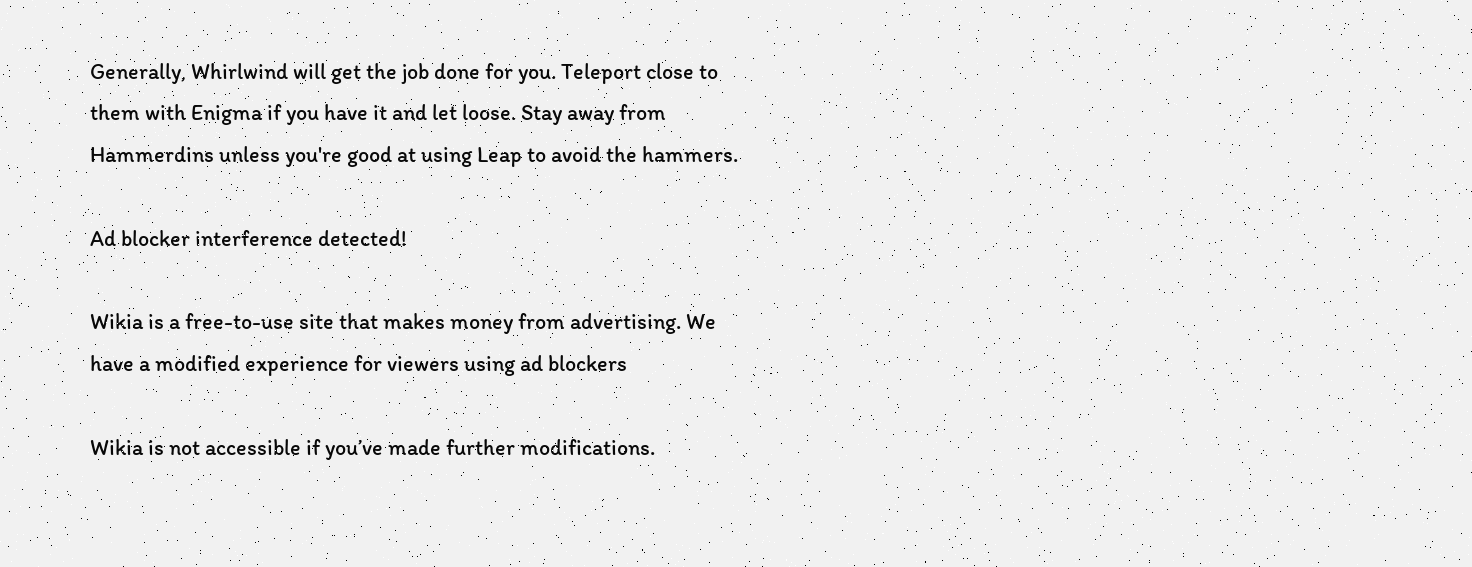Generally, Whirlwind will get the job done for you. Teleport close to them with Enigma if you have it and let loose. Stay away from Hammerdins unless you're good at using Leap to avoid the hammers.

Ad blocker interference detected!

Wikia is a free-to-use site that makes money from advertising. We have a modified experience for viewers using ad blockers

Wikia is not accessible if you’ve made further modifications.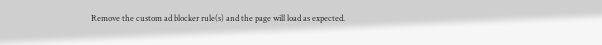Remove the custom ad blocker rule(s) and the page will load as expected.